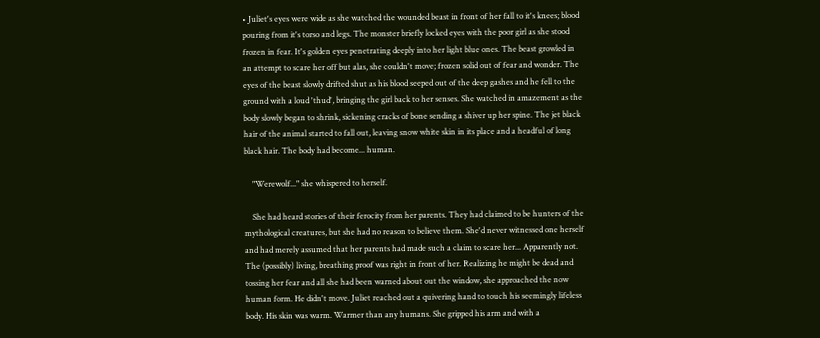• Juliet's eyes were wide as she watched the wounded beast in front of her fall to it's knees; blood pouring from it's torso and legs. The monster briefly locked eyes with the poor girl as she stood frozen in fear. It's golden eyes penetrating deeply into her light blue ones. The beast growled in an attempt to scare her off but alas, she couldn't move; frozen solid out of fear and wonder. The eyes of the beast slowly drifted shut as his blood seeped out of the deep gashes and he fell to the ground with a loud 'thud', bringing the girl back to her senses. She watched in amazement as the body slowly began to shrink, sickening cracks of bone sending a shiver up her spine. The jet black hair of the animal started to fall out, leaving snow white skin in its place and a headful of long black hair. The body had become... human.

    "Werewolf..." she whispered to herself.

    She had heard stories of their ferocity from her parents. They had claimed to be hunters of the mythological creatures, but she had no reason to believe them. She'd never witnessed one herself and had merely assumed that her parents had made such a claim to scare her... Apparently not. The (possibly) living, breathing proof was right in front of her. Realizing he might be dead and tossing her fear and all she had been warned about out the window, she approached the now human form. He didn't move. Juliet reached out a quivering hand to touch his seemingly lifeless body. His skin was warm. Warmer than any humans. She gripped his arm and with a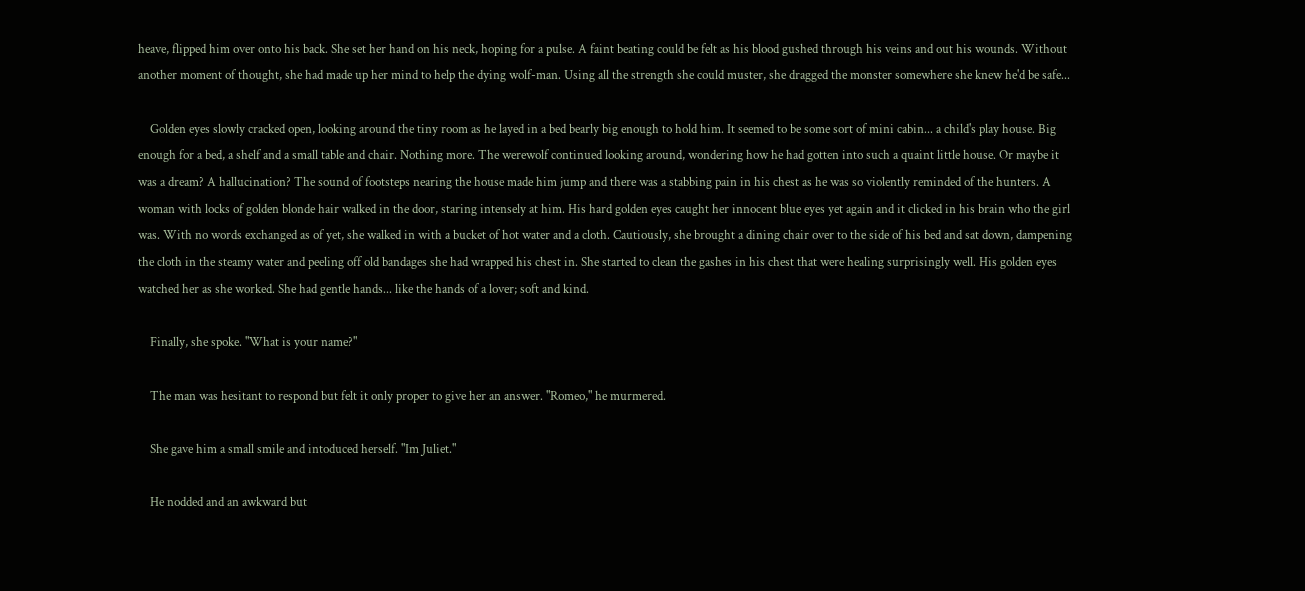heave, flipped him over onto his back. She set her hand on his neck, hoping for a pulse. A faint beating could be felt as his blood gushed through his veins and out his wounds. Without another moment of thought, she had made up her mind to help the dying wolf-man. Using all the strength she could muster, she dragged the monster somewhere she knew he'd be safe...

    Golden eyes slowly cracked open, looking around the tiny room as he layed in a bed bearly big enough to hold him. It seemed to be some sort of mini cabin... a child's play house. Big enough for a bed, a shelf and a small table and chair. Nothing more. The werewolf continued looking around, wondering how he had gotten into such a quaint little house. Or maybe it was a dream? A hallucination? The sound of footsteps nearing the house made him jump and there was a stabbing pain in his chest as he was so violently reminded of the hunters. A woman with locks of golden blonde hair walked in the door, staring intensely at him. His hard golden eyes caught her innocent blue eyes yet again and it clicked in his brain who the girl was. With no words exchanged as of yet, she walked in with a bucket of hot water and a cloth. Cautiously, she brought a dining chair over to the side of his bed and sat down, dampening the cloth in the steamy water and peeling off old bandages she had wrapped his chest in. She started to clean the gashes in his chest that were healing surprisingly well. His golden eyes watched her as she worked. She had gentle hands... like the hands of a lover; soft and kind.

    Finally, she spoke. "What is your name?"

    The man was hesitant to respond but felt it only proper to give her an answer. "Romeo," he murmered.

    She gave him a small smile and intoduced herself. "Im Juliet."

    He nodded and an awkward but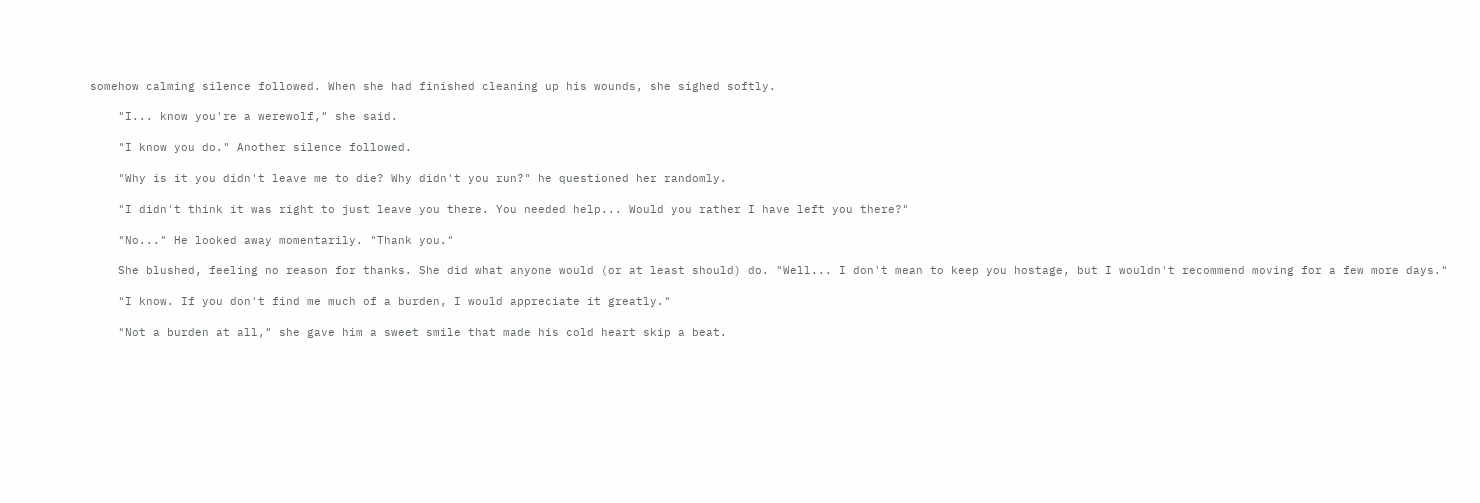somehow calming silence followed. When she had finished cleaning up his wounds, she sighed softly.

    "I... know you're a werewolf," she said.

    "I know you do." Another silence followed.

    "Why is it you didn't leave me to die? Why didn't you run?" he questioned her randomly.

    "I didn't think it was right to just leave you there. You needed help... Would you rather I have left you there?"

    "No..." He looked away momentarily. "Thank you."

    She blushed, feeling no reason for thanks. She did what anyone would (or at least should) do. "Well... I don't mean to keep you hostage, but I wouldn't recommend moving for a few more days."

    "I know. If you don't find me much of a burden, I would appreciate it greatly."

    "Not a burden at all," she gave him a sweet smile that made his cold heart skip a beat.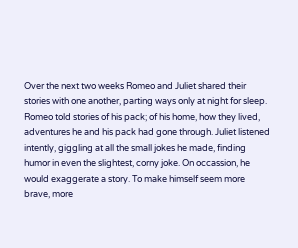Over the next two weeks Romeo and Juliet shared their stories with one another, parting ways only at night for sleep. Romeo told stories of his pack; of his home, how they lived, adventures he and his pack had gone through. Juliet listened intently, giggling at all the small jokes he made, finding humor in even the slightest, corny joke. On occassion, he would exaggerate a story. To make himself seem more brave, more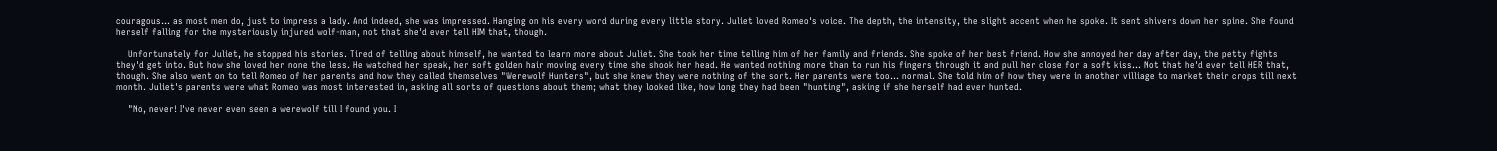couragous... as most men do, just to impress a lady. And indeed, she was impressed. Hanging on his every word during every little story. Juliet loved Romeo's voice. The depth, the intensity, the slight accent when he spoke. It sent shivers down her spine. She found herself falling for the mysteriously injured wolf-man, not that she'd ever tell HIM that, though.

    Unfortunately for Juliet, he stopped his stories. Tired of telling about himself, he wanted to learn more about Juliet. She took her time telling him of her family and friends. She spoke of her best friend. How she annoyed her day after day, the petty fights they'd get into. But how she loved her none the less. He watched her speak, her soft golden hair moving every time she shook her head. He wanted nothing more than to run his fingers through it and pull her close for a soft kiss... Not that he'd ever tell HER that, though. She also went on to tell Romeo of her parents and how they called themselves "Werewolf Hunters", but she knew they were nothing of the sort. Her parents were too... normal. She told him of how they were in another villiage to market their crops till next month. Juliet's parents were what Romeo was most interested in, asking all sorts of questions about them; what they looked like, how long they had been "hunting", asking if she herself had ever hunted.

    "No, never! I've never even seen a werewolf till I found you. I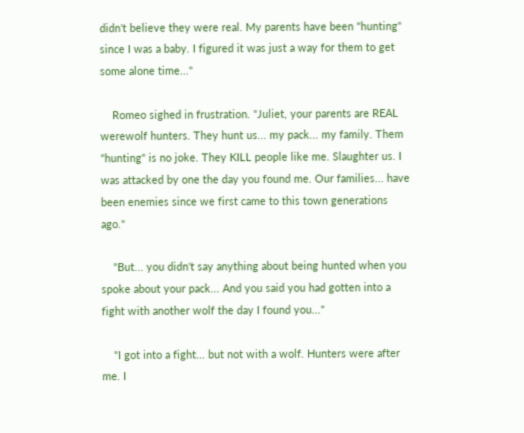didn't believe they were real. My parents have been "hunting" since I was a baby. I figured it was just a way for them to get some alone time..."

    Romeo sighed in frustration. "Juliet, your parents are REAL werewolf hunters. They hunt us... my pack... my family. Them "hunting" is no joke. They KILL people like me. Slaughter us. I was attacked by one the day you found me. Our families... have been enemies since we first came to this town generations ago."

    "But... you didn't say anything about being hunted when you spoke about your pack... And you said you had gotten into a fight with another wolf the day I found you..."

    "I got into a fight... but not with a wolf. Hunters were after me. I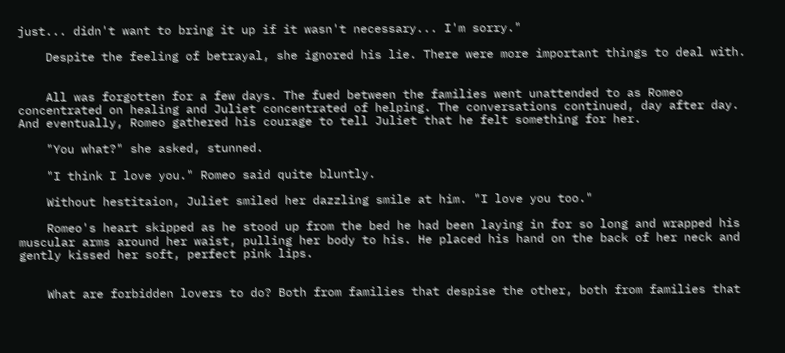just... didn't want to bring it up if it wasn't necessary... I'm sorry."

    Despite the feeling of betrayal, she ignored his lie. There were more important things to deal with.


    All was forgotten for a few days. The fued between the families went unattended to as Romeo concentrated on healing and Juliet concentrated of helping. The conversations continued, day after day. And eventually, Romeo gathered his courage to tell Juliet that he felt something for her.

    "You what?" she asked, stunned.

    "I think I love you." Romeo said quite bluntly.

    Without hestitaion, Juliet smiled her dazzling smile at him. "I love you too."

    Romeo's heart skipped as he stood up from the bed he had been laying in for so long and wrapped his muscular arms around her waist, pulling her body to his. He placed his hand on the back of her neck and gently kissed her soft, perfect pink lips.


    What are forbidden lovers to do? Both from families that despise the other, both from families that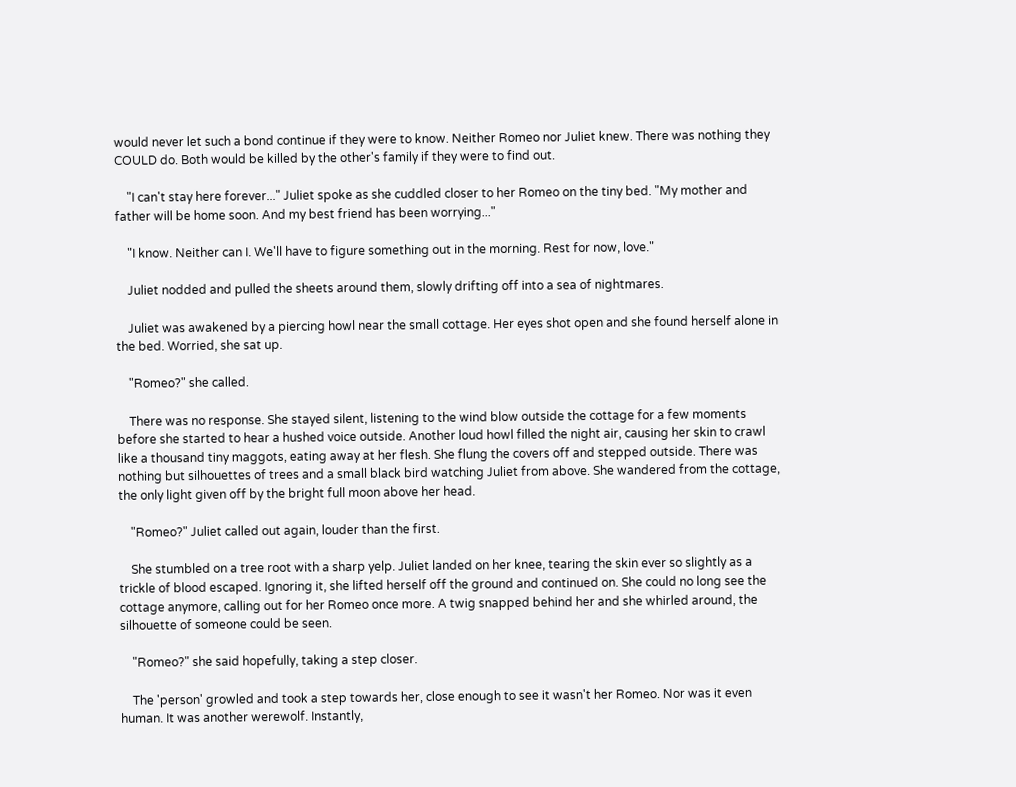would never let such a bond continue if they were to know. Neither Romeo nor Juliet knew. There was nothing they COULD do. Both would be killed by the other's family if they were to find out.

    "I can't stay here forever..." Juliet spoke as she cuddled closer to her Romeo on the tiny bed. "My mother and father will be home soon. And my best friend has been worrying..."

    "I know. Neither can I. We'll have to figure something out in the morning. Rest for now, love."

    Juliet nodded and pulled the sheets around them, slowly drifting off into a sea of nightmares.

    Juliet was awakened by a piercing howl near the small cottage. Her eyes shot open and she found herself alone in the bed. Worried, she sat up.

    "Romeo?" she called.

    There was no response. She stayed silent, listening to the wind blow outside the cottage for a few moments before she started to hear a hushed voice outside. Another loud howl filled the night air, causing her skin to crawl like a thousand tiny maggots, eating away at her flesh. She flung the covers off and stepped outside. There was nothing but silhouettes of trees and a small black bird watching Juliet from above. She wandered from the cottage, the only light given off by the bright full moon above her head.

    "Romeo?" Juliet called out again, louder than the first.

    She stumbled on a tree root with a sharp yelp. Juliet landed on her knee, tearing the skin ever so slightly as a trickle of blood escaped. Ignoring it, she lifted herself off the ground and continued on. She could no long see the cottage anymore, calling out for her Romeo once more. A twig snapped behind her and she whirled around, the silhouette of someone could be seen.

    "Romeo?" she said hopefully, taking a step closer.

    The 'person' growled and took a step towards her, close enough to see it wasn't her Romeo. Nor was it even human. It was another werewolf. Instantly,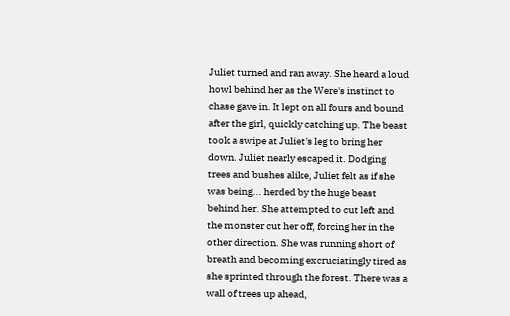Juliet turned and ran away. She heard a loud howl behind her as the Were's instinct to chase gave in. It lept on all fours and bound after the girl, quickly catching up. The beast took a swipe at Juliet's leg to bring her down. Juliet nearly escaped it. Dodging trees and bushes alike, Juliet felt as if she was being... herded by the huge beast behind her. She attempted to cut left and the monster cut her off, forcing her in the other direction. She was running short of breath and becoming excruciatingly tired as she sprinted through the forest. There was a wall of trees up ahead,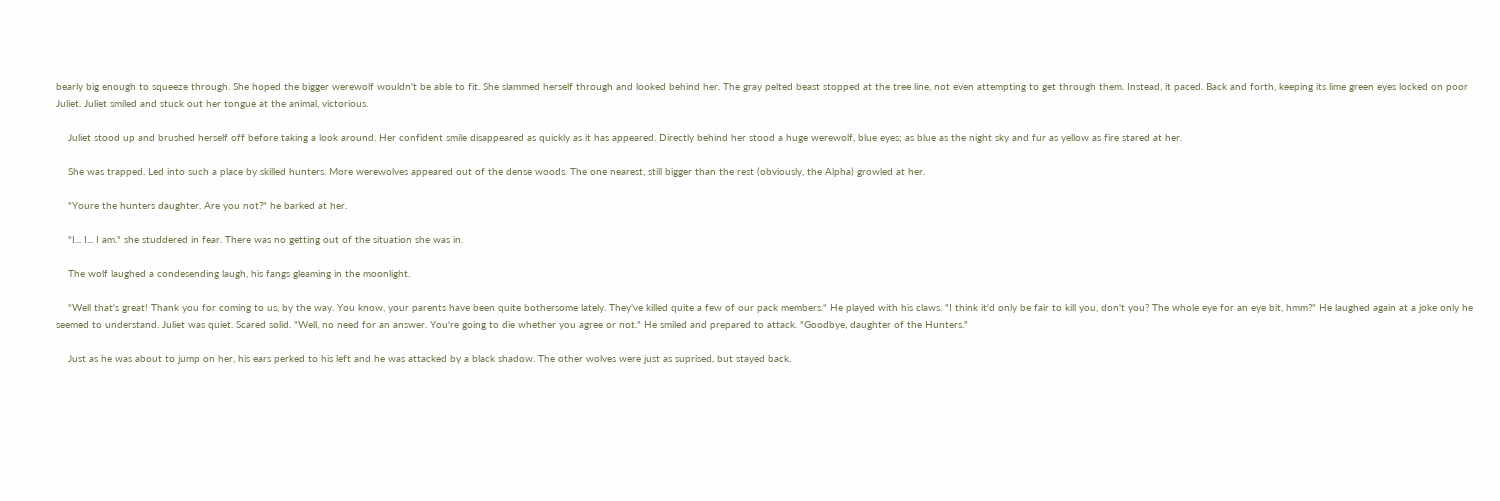bearly big enough to squeeze through. She hoped the bigger werewolf wouldn't be able to fit. She slammed herself through and looked behind her. The gray pelted beast stopped at the tree line, not even attempting to get through them. Instead, it paced. Back and forth, keeping its lime green eyes locked on poor Juliet. Juliet smiled and stuck out her tongue at the animal, victorious.

    Juliet stood up and brushed herself off before taking a look around. Her confident smile disappeared as quickly as it has appeared. Directly behind her stood a huge werewolf, blue eyes; as blue as the night sky and fur as yellow as fire stared at her.

    She was trapped. Led into such a place by skilled hunters. More werewolves appeared out of the dense woods. The one nearest, still bigger than the rest (obviously, the Alpha) growled at her.

    "Youre the hunters daughter. Are you not?" he barked at her.

    "I... I... I am." she studdered in fear. There was no getting out of the situation she was in.

    The wolf laughed a condesending laugh, his fangs gleaming in the moonlight.

    "Well that's great! Thank you for coming to us, by the way. You know, your parents have been quite bothersome lately. They've killed quite a few of our pack members." He played with his claws. "I think it'd only be fair to kill you, don't you? The whole eye for an eye bit, hmm?" He laughed again at a joke only he seemed to understand. Juliet was quiet. Scared solid. "Well, no need for an answer. You're going to die whether you agree or not." He smiled and prepared to attack. "Goodbye, daughter of the Hunters."

    Just as he was about to jump on her, his ears perked to his left and he was attacked by a black shadow. The other wolves were just as suprised, but stayed back.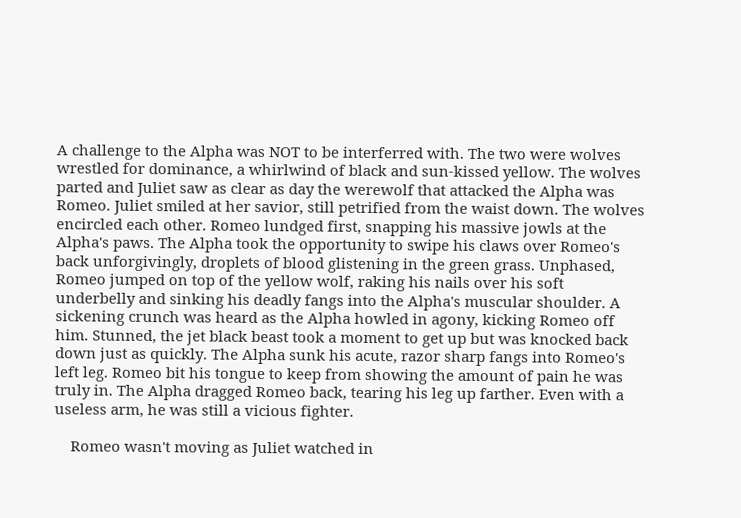A challenge to the Alpha was NOT to be interferred with. The two were wolves wrestled for dominance, a whirlwind of black and sun-kissed yellow. The wolves parted and Juliet saw as clear as day the werewolf that attacked the Alpha was Romeo. Juliet smiled at her savior, still petrified from the waist down. The wolves encircled each other. Romeo lundged first, snapping his massive jowls at the Alpha's paws. The Alpha took the opportunity to swipe his claws over Romeo's back unforgivingly, droplets of blood glistening in the green grass. Unphased, Romeo jumped on top of the yellow wolf, raking his nails over his soft underbelly and sinking his deadly fangs into the Alpha's muscular shoulder. A sickening crunch was heard as the Alpha howled in agony, kicking Romeo off him. Stunned, the jet black beast took a moment to get up but was knocked back down just as quickly. The Alpha sunk his acute, razor sharp fangs into Romeo's left leg. Romeo bit his tongue to keep from showing the amount of pain he was truly in. The Alpha dragged Romeo back, tearing his leg up farther. Even with a useless arm, he was still a vicious fighter.

    Romeo wasn't moving as Juliet watched in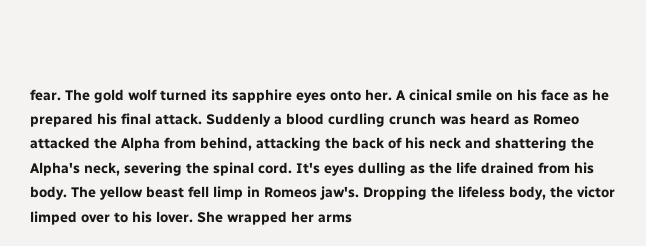fear. The gold wolf turned its sapphire eyes onto her. A cinical smile on his face as he prepared his final attack. Suddenly a blood curdling crunch was heard as Romeo attacked the Alpha from behind, attacking the back of his neck and shattering the Alpha's neck, severing the spinal cord. It's eyes dulling as the life drained from his body. The yellow beast fell limp in Romeos jaw's. Dropping the lifeless body, the victor limped over to his lover. She wrapped her arms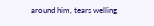around him, tears welling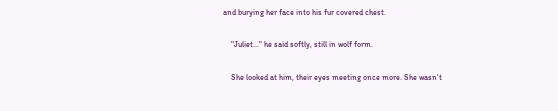and burying her face into his fur covered chest.

    "Juliet..." he said softly, still in wolf form.

    She looked at him, their eyes meeting once more. She wasn't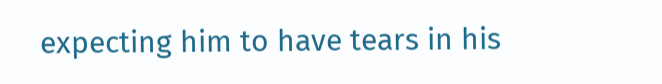expecting him to have tears in his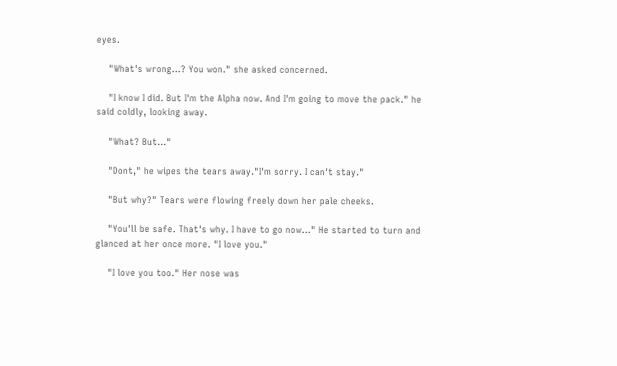eyes.

    "What's wrong...? You won." she asked concerned.

    "I know I did. But I'm the Alpha now. And I'm going to move the pack." he said coldly, looking away.

    "What? But..."

    "Dont," he wipes the tears away."I'm sorry. I can't stay."

    "But why?" Tears were flowing freely down her pale cheeks.

    "You'll be safe. That's why. I have to go now..." He started to turn and glanced at her once more. "I love you."

    "I love you too." Her nose was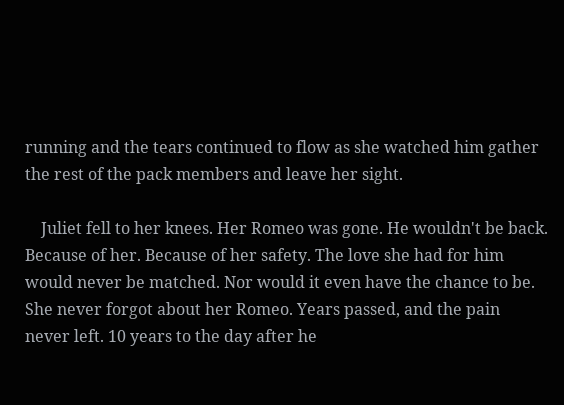running and the tears continued to flow as she watched him gather the rest of the pack members and leave her sight.

    Juliet fell to her knees. Her Romeo was gone. He wouldn't be back. Because of her. Because of her safety. The love she had for him would never be matched. Nor would it even have the chance to be. She never forgot about her Romeo. Years passed, and the pain never left. 10 years to the day after he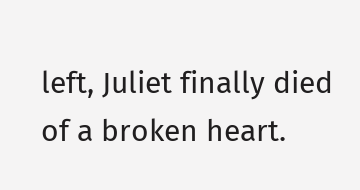left, Juliet finally died of a broken heart.